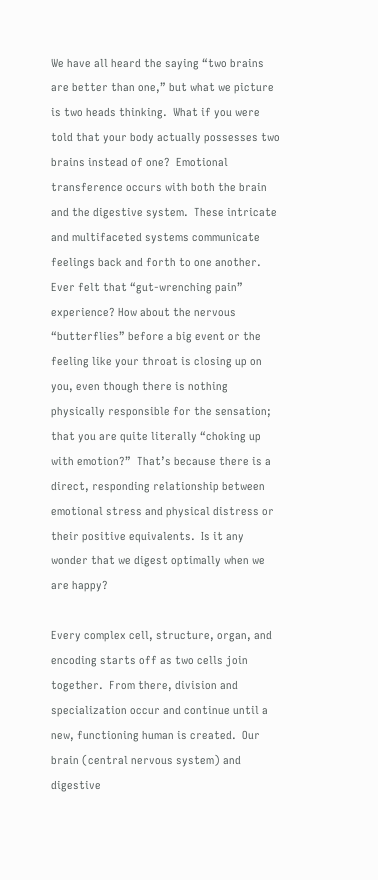We have all heard the saying “two brains are better than one,” but what we picture is two heads thinking.  What if you were told that your body actually possesses two brains instead of one?  Emotional transference occurs with both the brain and the digestive system.  These intricate and multifaceted systems communicate feelings back and forth to one another.  Ever felt that “gut-wrenching pain” experience? How about the nervous “butterflies” before a big event or the feeling like your throat is closing up on you, even though there is nothing physically responsible for the sensation; that you are quite literally “choking up with emotion?”  That’s because there is a direct, responding relationship between emotional stress and physical distress or their positive equivalents.  Is it any wonder that we digest optimally when we are happy?

Every complex cell, structure, organ, and encoding starts off as two cells join together.  From there, division and specialization occur and continue until a new, functioning human is created.  Our brain (central nervous system) and digestive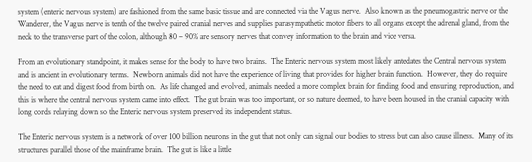system (enteric nervous system) are fashioned from the same basic tissue and are connected via the Vagus nerve.  Also known as the pneumogastric nerve or the Wanderer, the Vagus nerve is tenth of the twelve paired cranial nerves and supplies parasympathetic motor fibers to all organs except the adrenal gland, from the neck to the transverse part of the colon, although 80 – 90% are sensory nerves that convey information to the brain and vice versa.

From an evolutionary standpoint, it makes sense for the body to have two brains.  The Enteric nervous system most likely antedates the Central nervous system and is ancient in evolutionary terms.  Newborn animals did not have the experience of living that provides for higher brain function.  However, they do require the need to eat and digest food from birth on.  As life changed and evolved, animals needed a more complex brain for finding food and ensuring reproduction, and this is where the central nervous system came into effect.  The gut brain was too important, or so nature deemed, to have been housed in the cranial capacity with long cords relaying down so the Enteric nervous system preserved its independent status.

The Enteric nervous system is a network of over 100 billion neurons in the gut that not only can signal our bodies to stress but can also cause illness.  Many of its structures parallel those of the mainframe brain.  The gut is like a little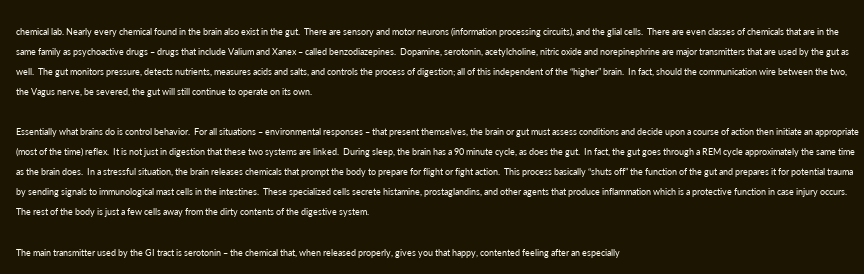chemical lab. Nearly every chemical found in the brain also exist in the gut.  There are sensory and motor neurons (information processing circuits), and the glial cells.  There are even classes of chemicals that are in the same family as psychoactive drugs – drugs that include Valium and Xanex – called benzodiazepines.  Dopamine, serotonin, acetylcholine, nitric oxide and norepinephrine are major transmitters that are used by the gut as well.  The gut monitors pressure, detects nutrients, measures acids and salts, and controls the process of digestion; all of this independent of the “higher” brain.  In fact, should the communication wire between the two, the Vagus nerve, be severed, the gut will still continue to operate on its own.

Essentially what brains do is control behavior.  For all situations – environmental responses – that present themselves, the brain or gut must assess conditions and decide upon a course of action then initiate an appropriate (most of the time) reflex.  It is not just in digestion that these two systems are linked.  During sleep, the brain has a 90 minute cycle, as does the gut.  In fact, the gut goes through a REM cycle approximately the same time as the brain does.  In a stressful situation, the brain releases chemicals that prompt the body to prepare for flight or fight action.  This process basically “shuts off” the function of the gut and prepares it for potential trauma by sending signals to immunological mast cells in the intestines.  These specialized cells secrete histamine, prostaglandins, and other agents that produce inflammation which is a protective function in case injury occurs.  The rest of the body is just a few cells away from the dirty contents of the digestive system.

The main transmitter used by the GI tract is serotonin – the chemical that, when released properly, gives you that happy, contented feeling after an especially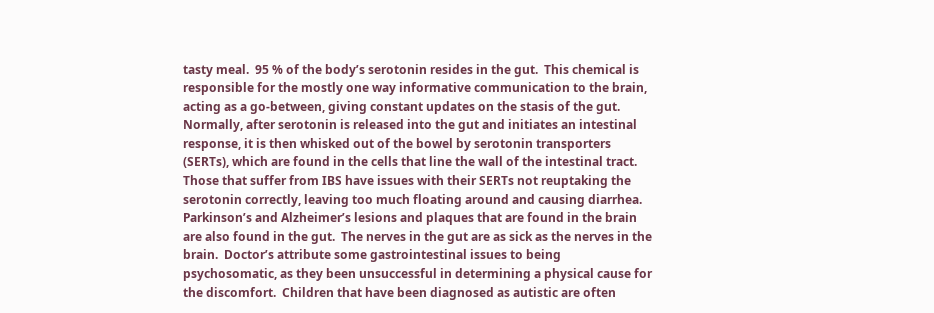tasty meal.  95 % of the body’s serotonin resides in the gut.  This chemical is responsible for the mostly one way informative communication to the brain, acting as a go-between, giving constant updates on the stasis of the gut.  Normally, after serotonin is released into the gut and initiates an intestinal response, it is then whisked out of the bowel by serotonin transporters (SERTs), which are found in the cells that line the wall of the intestinal tract.  Those that suffer from IBS have issues with their SERTs not reuptaking the serotonin correctly, leaving too much floating around and causing diarrhea.  Parkinson’s and Alzheimer’s lesions and plaques that are found in the brain are also found in the gut.  The nerves in the gut are as sick as the nerves in the brain.  Doctor’s attribute some gastrointestinal issues to being psychosomatic, as they been unsuccessful in determining a physical cause for the discomfort.  Children that have been diagnosed as autistic are often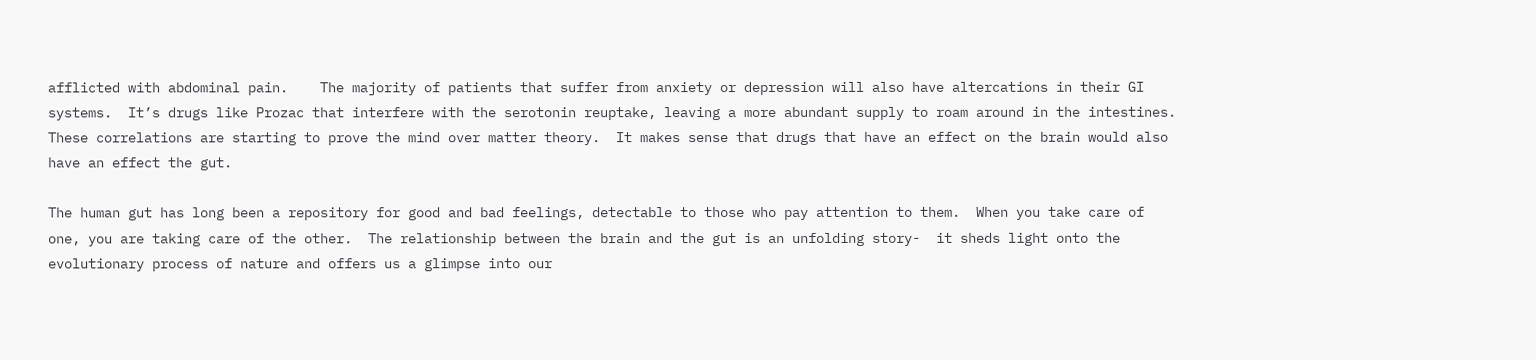afflicted with abdominal pain.    The majority of patients that suffer from anxiety or depression will also have altercations in their GI systems.  It’s drugs like Prozac that interfere with the serotonin reuptake, leaving a more abundant supply to roam around in the intestines.  These correlations are starting to prove the mind over matter theory.  It makes sense that drugs that have an effect on the brain would also have an effect the gut.

The human gut has long been a repository for good and bad feelings, detectable to those who pay attention to them.  When you take care of one, you are taking care of the other.  The relationship between the brain and the gut is an unfolding story-  it sheds light onto the evolutionary process of nature and offers us a glimpse into our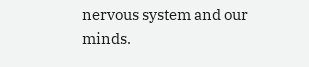nervous system and our minds.